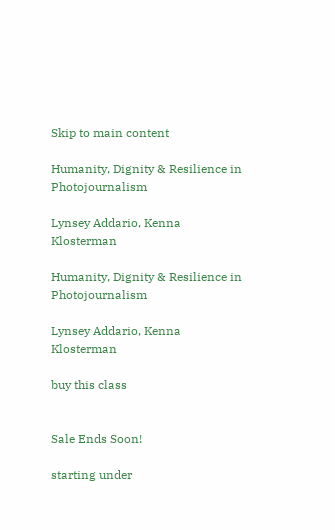Skip to main content

Humanity, Dignity & Resilience in Photojournalism

Lynsey Addario, Kenna Klosterman

Humanity, Dignity & Resilience in Photojournalism

Lynsey Addario, Kenna Klosterman

buy this class


Sale Ends Soon!

starting under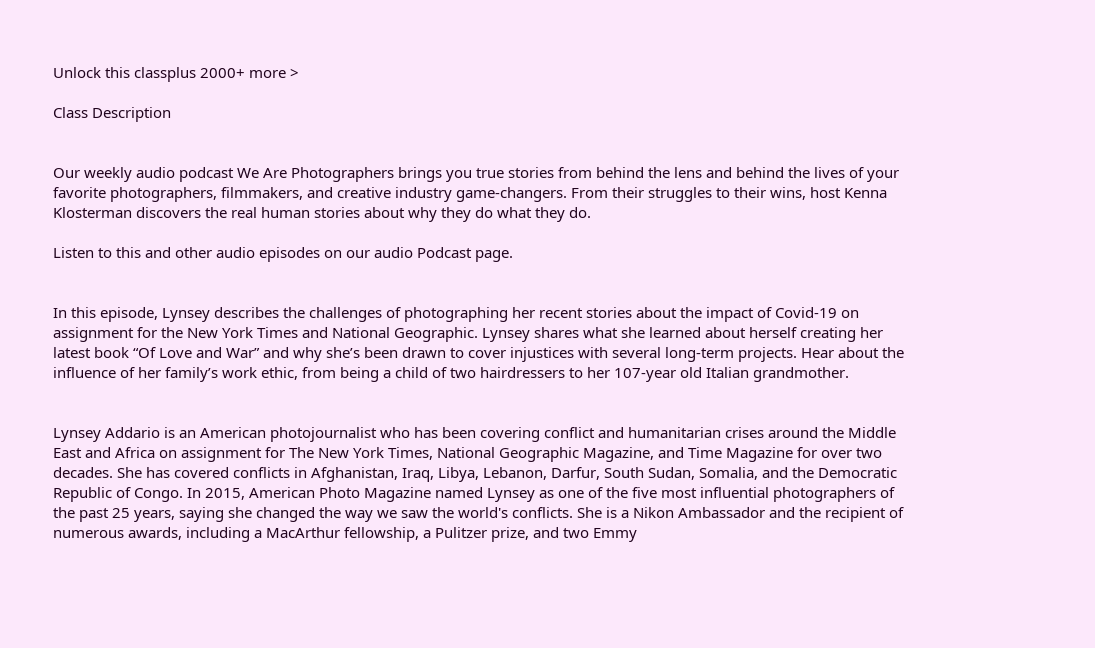Unlock this classplus 2000+ more >

Class Description


Our weekly audio podcast We Are Photographers brings you true stories from behind the lens and behind the lives of your favorite photographers, filmmakers, and creative industry game-changers. From their struggles to their wins, host Kenna Klosterman discovers the real human stories about why they do what they do.

Listen to this and other audio episodes on our audio Podcast page.


In this episode, Lynsey describes the challenges of photographing her recent stories about the impact of Covid-19 on assignment for the New York Times and National Geographic. Lynsey shares what she learned about herself creating her latest book “Of Love and War” and why she’s been drawn to cover injustices with several long-term projects. Hear about the influence of her family’s work ethic, from being a child of two hairdressers to her 107-year old Italian grandmother.


Lynsey Addario is an American photojournalist who has been covering conflict and humanitarian crises around the Middle East and Africa on assignment for The New York Times, National Geographic Magazine, and Time Magazine for over two decades. She has covered conflicts in Afghanistan, Iraq, Libya, Lebanon, Darfur, South Sudan, Somalia, and the Democratic Republic of Congo. In 2015, American Photo Magazine named Lynsey as one of the five most influential photographers of the past 25 years, saying she changed the way we saw the world's conflicts. She is a Nikon Ambassador and the recipient of numerous awards, including a MacArthur fellowship, a Pulitzer prize, and two Emmy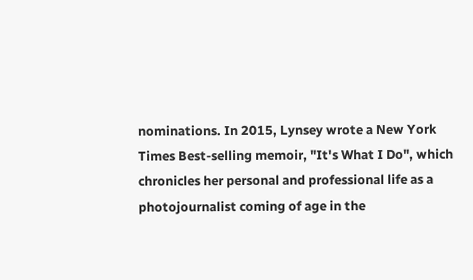nominations. In 2015, Lynsey wrote a New York Times Best-selling memoir, "It's What I Do", which chronicles her personal and professional life as a photojournalist coming of age in the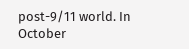post-9/11 world. In October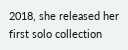2018, she released her first solo collection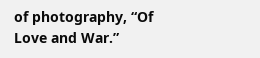of photography, “Of Love and War.”